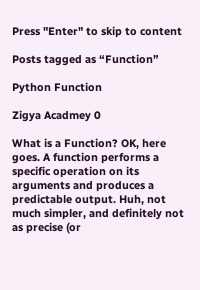Press "Enter" to skip to content

Posts tagged as “Function”

Python Function

Zigya Acadmey 0

What is a Function? OK, here goes. A function performs a specific operation on its arguments and produces a predictable output. Huh, not much simpler, and definitely not as precise (or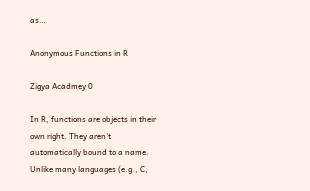as…

Anonymous Functions in R

Zigya Acadmey 0

In R, functions are objects in their own right. They aren’t automatically bound to a name. Unlike many languages (e.g., C,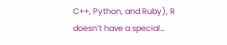C++, Python, and Ruby), R doesn’t have a special…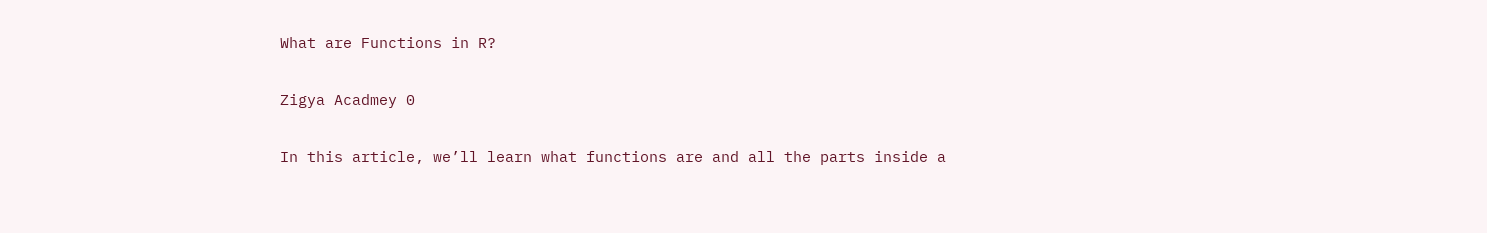What are Functions in R?

Zigya Acadmey 0

In this article, we’ll learn what functions are and all the parts inside a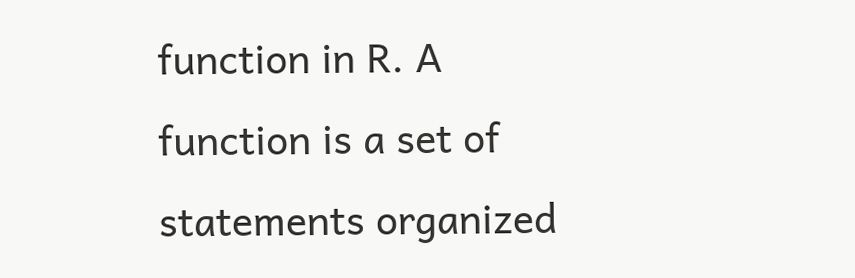function in R. A function is a set of statements organized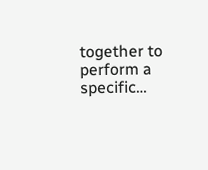together to perform a specific…